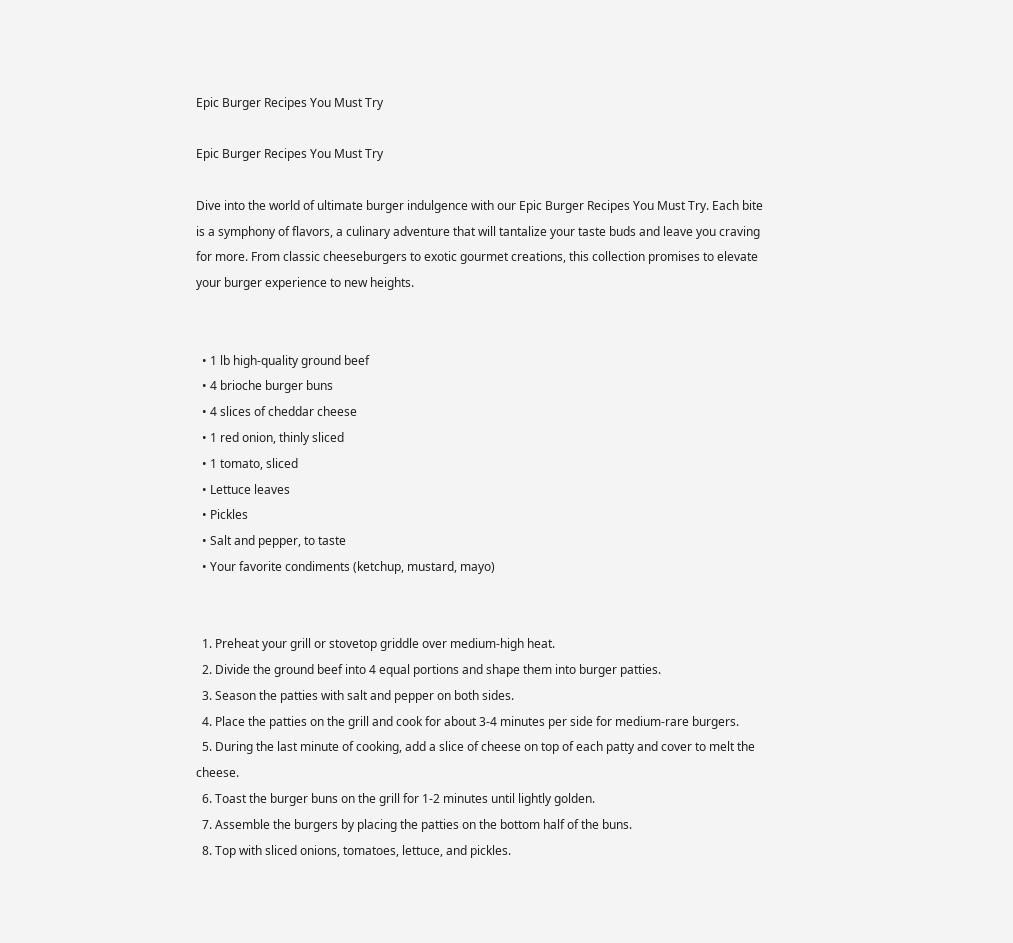Epic Burger Recipes You Must Try

Epic Burger Recipes You Must Try

Dive into the world of ultimate burger indulgence with our Epic Burger Recipes You Must Try. Each bite is a symphony of flavors, a culinary adventure that will tantalize your taste buds and leave you craving for more. From classic cheeseburgers to exotic gourmet creations, this collection promises to elevate your burger experience to new heights.


  • 1 lb high-quality ground beef
  • 4 brioche burger buns
  • 4 slices of cheddar cheese
  • 1 red onion, thinly sliced
  • 1 tomato, sliced
  • Lettuce leaves
  • Pickles
  • Salt and pepper, to taste
  • Your favorite condiments (ketchup, mustard, mayo)


  1. Preheat your grill or stovetop griddle over medium-high heat.
  2. Divide the ground beef into 4 equal portions and shape them into burger patties.
  3. Season the patties with salt and pepper on both sides.
  4. Place the patties on the grill and cook for about 3-4 minutes per side for medium-rare burgers.
  5. During the last minute of cooking, add a slice of cheese on top of each patty and cover to melt the cheese.
  6. Toast the burger buns on the grill for 1-2 minutes until lightly golden.
  7. Assemble the burgers by placing the patties on the bottom half of the buns.
  8. Top with sliced onions, tomatoes, lettuce, and pickles.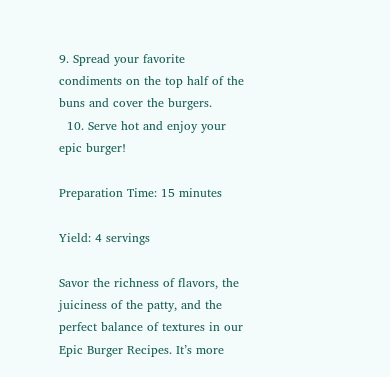9. Spread your favorite condiments on the top half of the buns and cover the burgers.
  10. Serve hot and enjoy your epic burger!

Preparation Time: 15 minutes

Yield: 4 servings

Savor the richness of flavors, the juiciness of the patty, and the perfect balance of textures in our Epic Burger Recipes. It’s more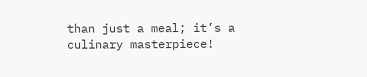than just a meal; it’s a culinary masterpiece!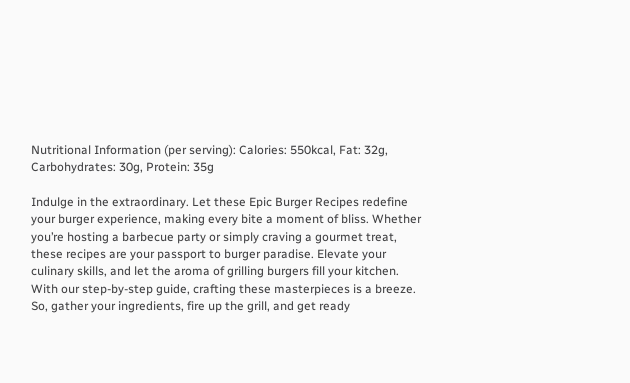Nutritional Information (per serving): Calories: 550kcal, Fat: 32g, Carbohydrates: 30g, Protein: 35g

Indulge in the extraordinary. Let these Epic Burger Recipes redefine your burger experience, making every bite a moment of bliss. Whether you’re hosting a barbecue party or simply craving a gourmet treat, these recipes are your passport to burger paradise. Elevate your culinary skills, and let the aroma of grilling burgers fill your kitchen. With our step-by-step guide, crafting these masterpieces is a breeze.
So, gather your ingredients, fire up the grill, and get ready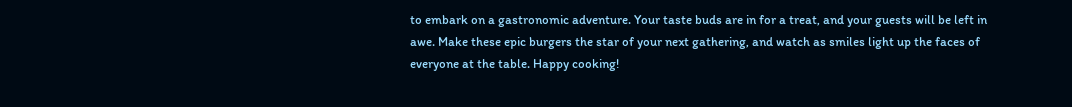to embark on a gastronomic adventure. Your taste buds are in for a treat, and your guests will be left in awe. Make these epic burgers the star of your next gathering, and watch as smiles light up the faces of everyone at the table. Happy cooking!